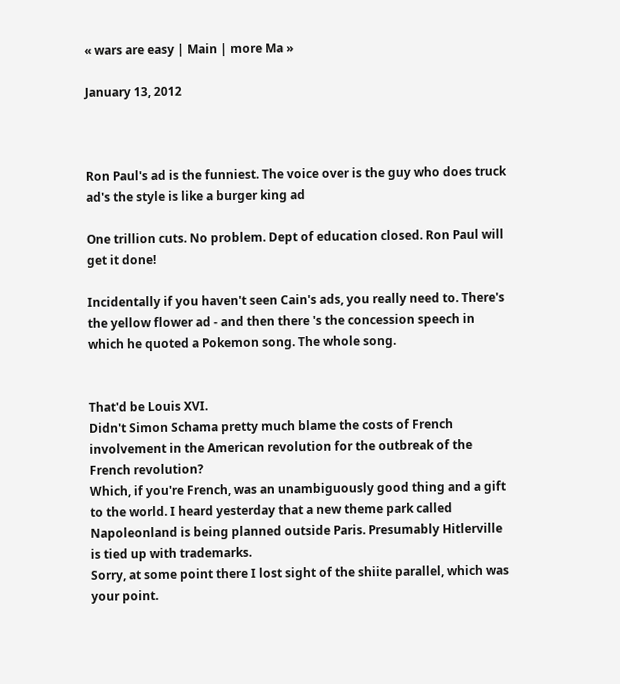« wars are easy | Main | more Ma »

January 13, 2012



Ron Paul's ad is the funniest. The voice over is the guy who does truck ad's the style is like a burger king ad

One trillion cuts. No problem. Dept of education closed. Ron Paul will get it done!

Incidentally if you haven't seen Cain's ads, you really need to. There's the yellow flower ad - and then there 's the concession speech in which he quoted a Pokemon song. The whole song.


That'd be Louis XVI.
Didn't Simon Schama pretty much blame the costs of French involvement in the American revolution for the outbreak of the French revolution?
Which, if you're French, was an unambiguously good thing and a gift to the world. I heard yesterday that a new theme park called Napoleonland is being planned outside Paris. Presumably Hitlerville is tied up with trademarks.
Sorry, at some point there I lost sight of the shiite parallel, which was your point.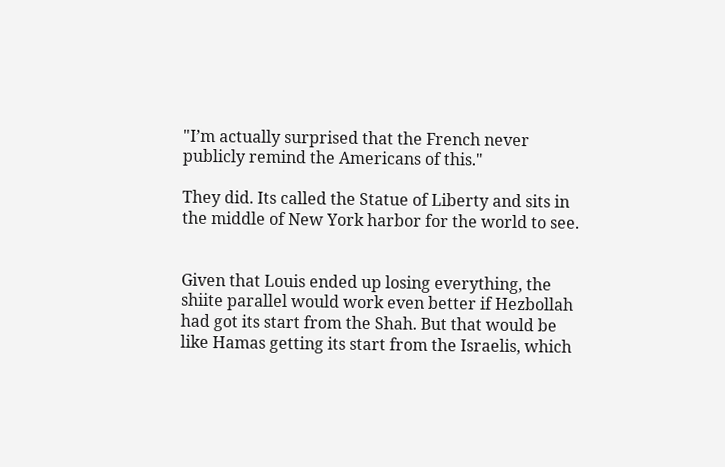"I’m actually surprised that the French never publicly remind the Americans of this."

They did. Its called the Statue of Liberty and sits in the middle of New York harbor for the world to see.


Given that Louis ended up losing everything, the shiite parallel would work even better if Hezbollah had got its start from the Shah. But that would be like Hamas getting its start from the Israelis, which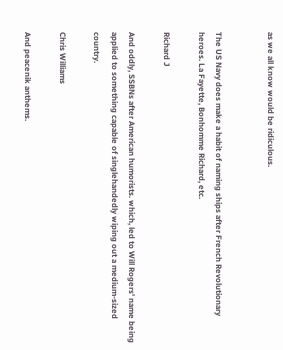as we all know would be ridiculous.


The US Navy does make a habit of naming ships after French Revolutionary heroes. La Fayette, Bonhomme Richard, etc.

Richard J

And oddly, SSBNs after American humorists. which, led to Will Rogers' name being applied to something capable of singlehandedly wiping out a medium-sized country.

Chris Williams

And peacenik anthems.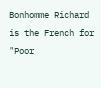Bonhomme Richard is the French for "Poor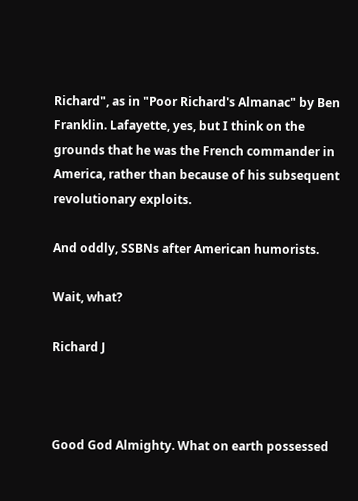Richard", as in "Poor Richard's Almanac" by Ben Franklin. Lafayette, yes, but I think on the grounds that he was the French commander in America, rather than because of his subsequent revolutionary exploits.

And oddly, SSBNs after American humorists.

Wait, what?

Richard J



Good God Almighty. What on earth possessed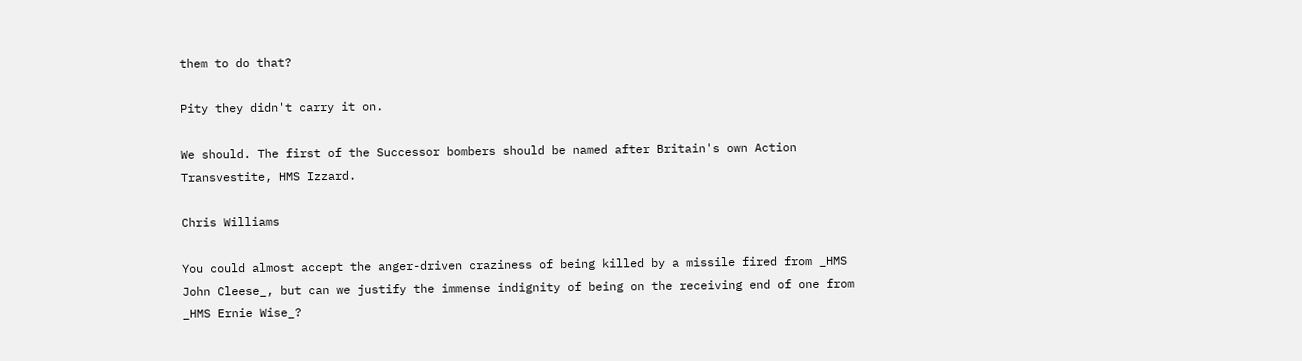them to do that?

Pity they didn't carry it on.

We should. The first of the Successor bombers should be named after Britain's own Action Transvestite, HMS Izzard.

Chris Williams

You could almost accept the anger-driven craziness of being killed by a missile fired from _HMS John Cleese_, but can we justify the immense indignity of being on the receiving end of one from _HMS Ernie Wise_?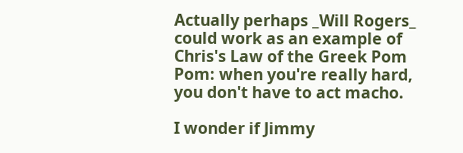Actually perhaps _Will Rogers_ could work as an example of Chris's Law of the Greek Pom Pom: when you're really hard, you don't have to act macho.

I wonder if Jimmy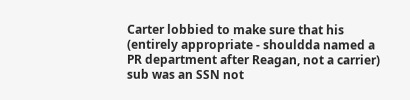Carter lobbied to make sure that his (entirely appropriate - shouldda named a PR department after Reagan, not a carrier) sub was an SSN not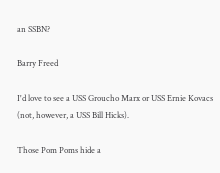an SSBN?

Barry Freed

I'd love to see a USS Groucho Marx or USS Ernie Kovacs (not, however, a USS Bill Hicks).

Those Pom Poms hide a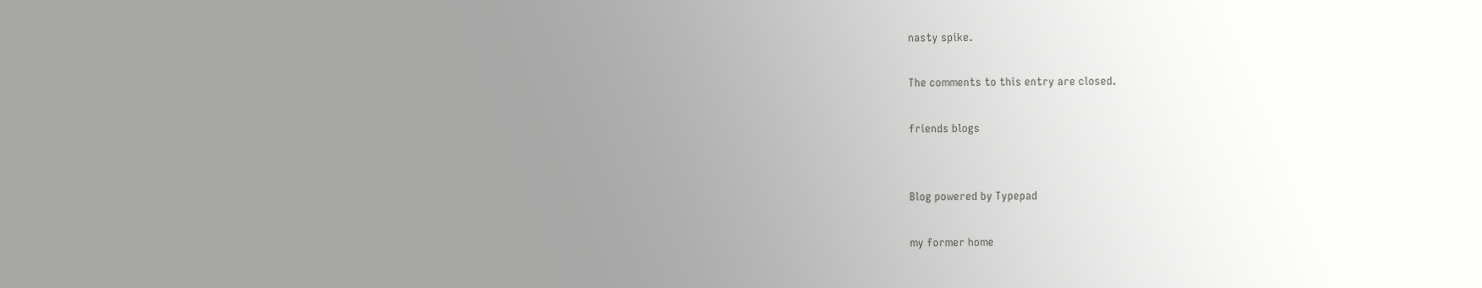nasty spike.

The comments to this entry are closed.

friends blogs


Blog powered by Typepad

my former home